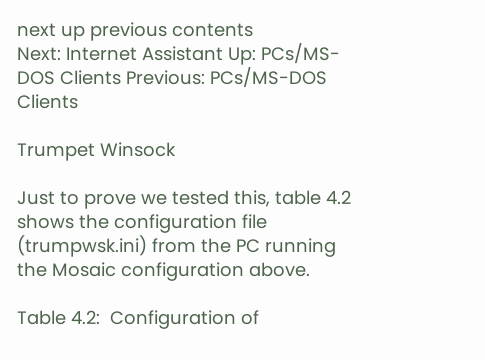next up previous contents
Next: Internet Assistant Up: PCs/MS-DOS Clients Previous: PCs/MS-DOS Clients

Trumpet Winsock

Just to prove we tested this, table 4.2 shows the configuration file (trumpwsk.ini) from the PC running the Mosaic configuration above.

Table 4.2:  Configuration of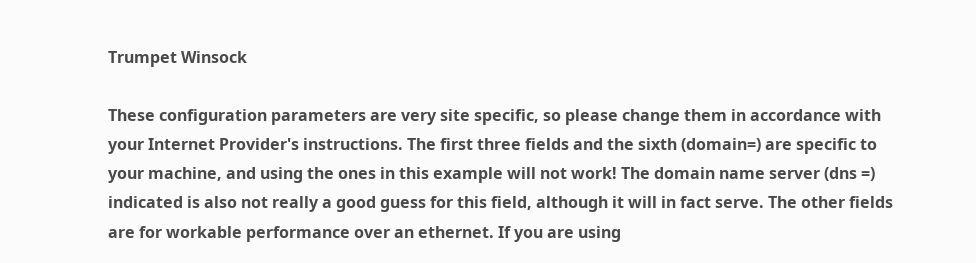Trumpet Winsock

These configuration parameters are very site specific, so please change them in accordance with your Internet Provider's instructions. The first three fields and the sixth (domain=) are specific to your machine, and using the ones in this example will not work! The domain name server (dns =) indicated is also not really a good guess for this field, although it will in fact serve. The other fields are for workable performance over an ethernet. If you are using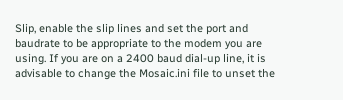Slip, enable the slip lines and set the port and baudrate to be appropriate to the modem you are using. If you are on a 2400 baud dial-up line, it is advisable to change the Mosaic.ini file to unset the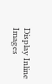Display Inline Images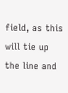field, as this will tie up the line and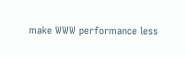make WWW performance less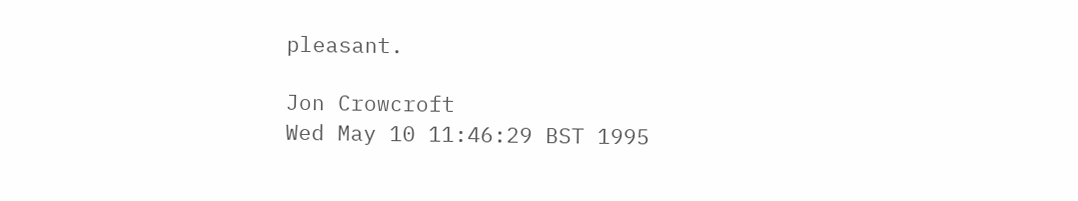pleasant.

Jon Crowcroft
Wed May 10 11:46:29 BST 1995